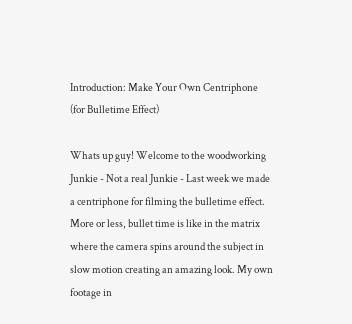Introduction: Make Your Own Centriphone (for Bulletime Effect)

Whats up guy! Welcome to the woodworking Junkie - Not a real Junkie - Last week we made a centriphone for filming the bulletime effect. More or less, bullet time is like in the matrix where the camera spins around the subject in slow motion creating an amazing look. My own footage in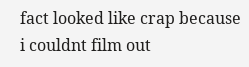fact looked like crap because i couldnt film out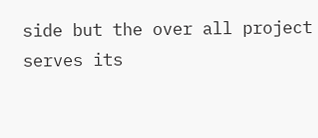side but the over all project serves its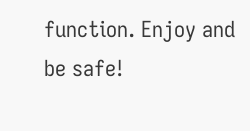function. Enjoy and be safe!